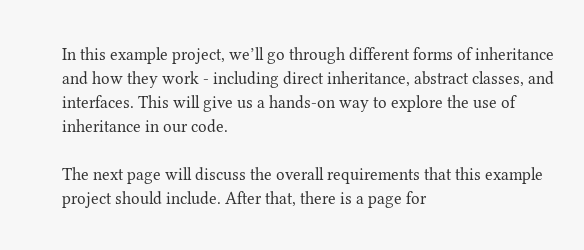In this example project, we’ll go through different forms of inheritance and how they work - including direct inheritance, abstract classes, and interfaces. This will give us a hands-on way to explore the use of inheritance in our code.

The next page will discuss the overall requirements that this example project should include. After that, there is a page for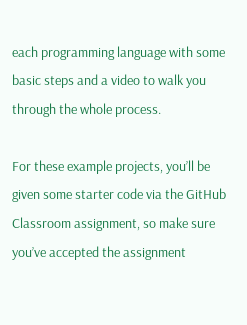each programming language with some basic steps and a video to walk you through the whole process.

For these example projects, you’ll be given some starter code via the GitHub Classroom assignment, so make sure you’ve accepted the assignment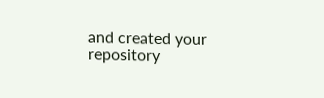and created your repository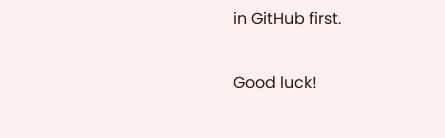in GitHub first.

Good luck!